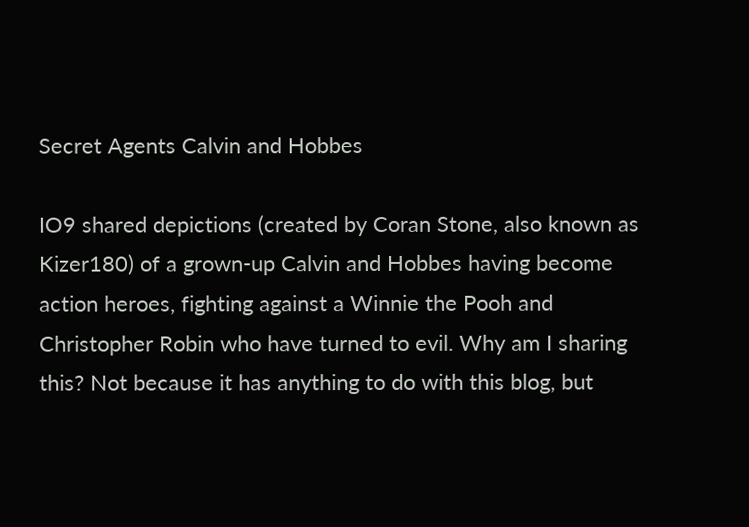Secret Agents Calvin and Hobbes

IO9 shared depictions (created by Coran Stone, also known as Kizer180) of a grown-up Calvin and Hobbes having become action heroes, fighting against a Winnie the Pooh and Christopher Robin who have turned to evil. Why am I sharing this? Not because it has anything to do with this blog, but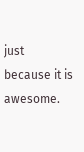just because it is awesome.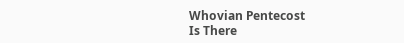Whovian Pentecost
Is There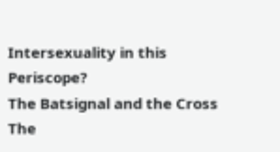Intersexuality in this Periscope?
The Batsignal and the Cross
The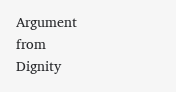Argument from Dignity